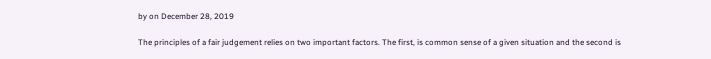by on December 28, 2019

The principles of a fair judgement relies on two important factors. The first, is common sense of a given situation and the second is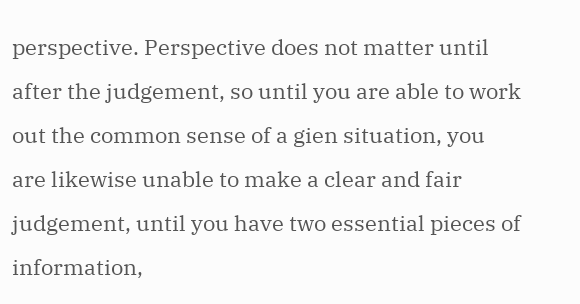perspective. Perspective does not matter until after the judgement, so until you are able to work out the common sense of a gien situation, you are likewise unable to make a clear and fair judgement, until you have two essential pieces of information,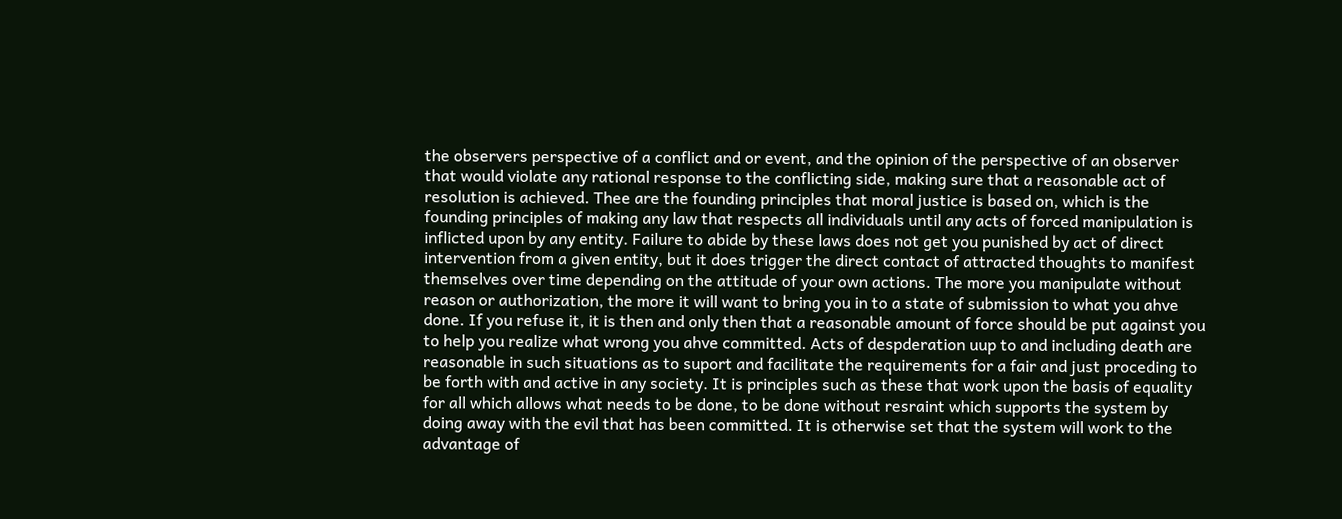the observers perspective of a conflict and or event, and the opinion of the perspective of an observer that would violate any rational response to the conflicting side, making sure that a reasonable act of resolution is achieved. Thee are the founding principles that moral justice is based on, which is the founding principles of making any law that respects all individuals until any acts of forced manipulation is inflicted upon by any entity. Failure to abide by these laws does not get you punished by act of direct intervention from a given entity, but it does trigger the direct contact of attracted thoughts to manifest themselves over time depending on the attitude of your own actions. The more you manipulate without reason or authorization, the more it will want to bring you in to a state of submission to what you ahve done. If you refuse it, it is then and only then that a reasonable amount of force should be put against you to help you realize what wrong you ahve committed. Acts of despderation uup to and including death are reasonable in such situations as to suport and facilitate the requirements for a fair and just proceding to be forth with and active in any society. It is principles such as these that work upon the basis of equality for all which allows what needs to be done, to be done without resraint which supports the system by doing away with the evil that has been committed. It is otherwise set that the system will work to the advantage of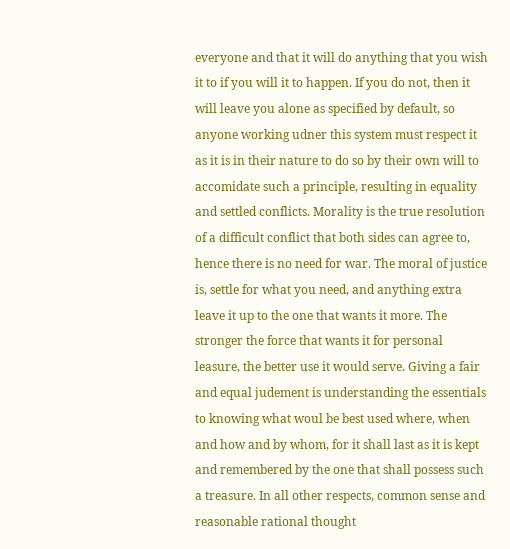everyone and that it will do anything that you wish it to if you will it to happen. If you do not, then it will leave you alone as specified by default, so anyone working udner this system must respect it as it is in their nature to do so by their own will to accomidate such a principle, resulting in equality and settled conflicts. Morality is the true resolution of a difficult conflict that both sides can agree to, hence there is no need for war. The moral of justice is, settle for what you need, and anything extra leave it up to the one that wants it more. The stronger the force that wants it for personal leasure, the better use it would serve. Giving a fair and equal judement is understanding the essentials to knowing what woul be best used where, when and how and by whom, for it shall last as it is kept and remembered by the one that shall possess such a treasure. In all other respects, common sense and reasonable rational thought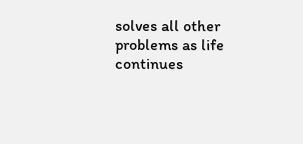solves all other problems as life continues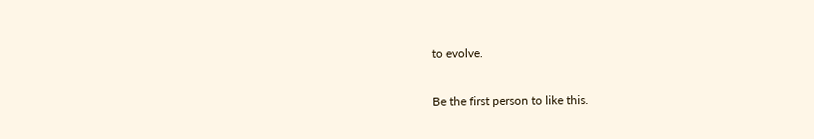to evolve.

Be the first person to like this.